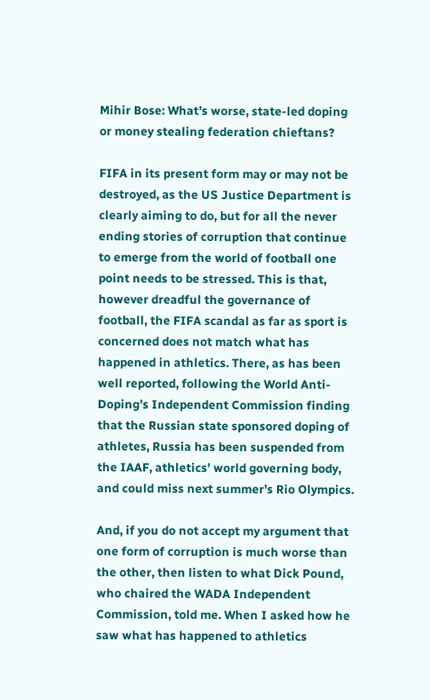Mihir Bose: What’s worse, state-led doping or money stealing federation chieftans?

FIFA in its present form may or may not be destroyed, as the US Justice Department is clearly aiming to do, but for all the never ending stories of corruption that continue to emerge from the world of football one point needs to be stressed. This is that, however dreadful the governance of football, the FIFA scandal as far as sport is concerned does not match what has happened in athletics. There, as has been well reported, following the World Anti-Doping’s Independent Commission finding that the Russian state sponsored doping of athletes, Russia has been suspended from the IAAF, athletics’ world governing body, and could miss next summer’s Rio Olympics.

And, if you do not accept my argument that one form of corruption is much worse than the other, then listen to what Dick Pound, who chaired the WADA Independent Commission, told me. When I asked how he saw what has happened to athletics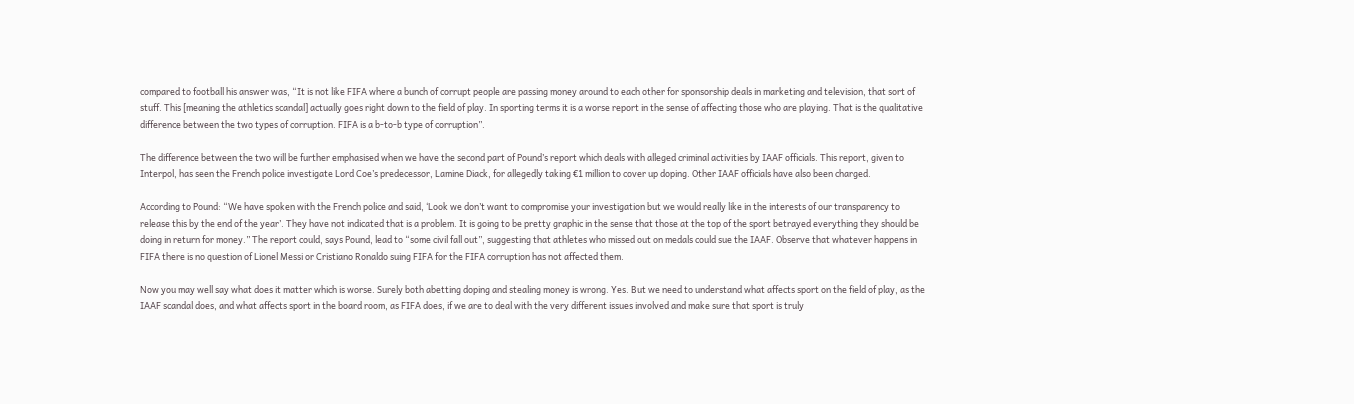compared to football his answer was, “It is not like FIFA where a bunch of corrupt people are passing money around to each other for sponsorship deals in marketing and television, that sort of stuff. This [meaning the athletics scandal] actually goes right down to the field of play. In sporting terms it is a worse report in the sense of affecting those who are playing. That is the qualitative difference between the two types of corruption. FIFA is a b-to-b type of corruption”.

The difference between the two will be further emphasised when we have the second part of Pound’s report which deals with alleged criminal activities by IAAF officials. This report, given to Interpol, has seen the French police investigate Lord Coe’s predecessor, Lamine Diack, for allegedly taking €1 million to cover up doping. Other IAAF officials have also been charged.

According to Pound: “We have spoken with the French police and said, ‘Look we don’t want to compromise your investigation but we would really like in the interests of our transparency to release this by the end of the year’. They have not indicated that is a problem. It is going to be pretty graphic in the sense that those at the top of the sport betrayed everything they should be doing in return for money.” The report could, says Pound, lead to “some civil fall out”, suggesting that athletes who missed out on medals could sue the IAAF. Observe that whatever happens in FIFA there is no question of Lionel Messi or Cristiano Ronaldo suing FIFA for the FIFA corruption has not affected them.

Now you may well say what does it matter which is worse. Surely both abetting doping and stealing money is wrong. Yes. But we need to understand what affects sport on the field of play, as the IAAF scandal does, and what affects sport in the board room, as FIFA does, if we are to deal with the very different issues involved and make sure that sport is truly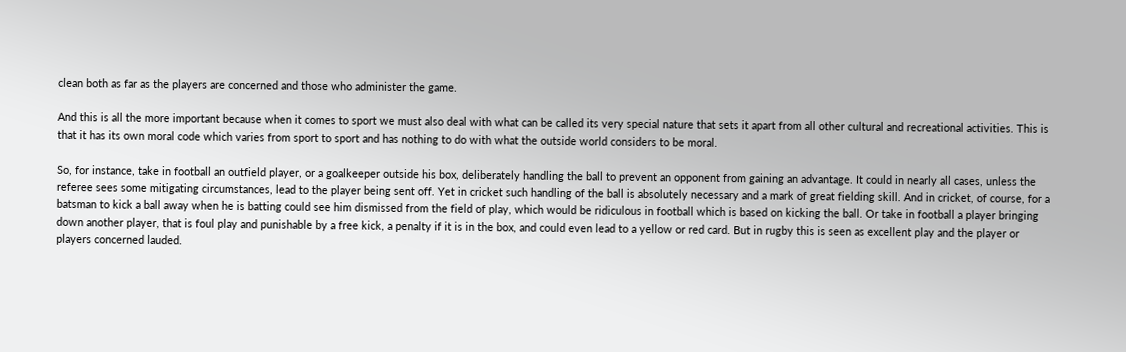clean both as far as the players are concerned and those who administer the game.

And this is all the more important because when it comes to sport we must also deal with what can be called its very special nature that sets it apart from all other cultural and recreational activities. This is that it has its own moral code which varies from sport to sport and has nothing to do with what the outside world considers to be moral.

So, for instance, take in football an outfield player, or a goalkeeper outside his box, deliberately handling the ball to prevent an opponent from gaining an advantage. It could in nearly all cases, unless the referee sees some mitigating circumstances, lead to the player being sent off. Yet in cricket such handling of the ball is absolutely necessary and a mark of great fielding skill. And in cricket, of course, for a batsman to kick a ball away when he is batting could see him dismissed from the field of play, which would be ridiculous in football which is based on kicking the ball. Or take in football a player bringing down another player, that is foul play and punishable by a free kick, a penalty if it is in the box, and could even lead to a yellow or red card. But in rugby this is seen as excellent play and the player or players concerned lauded.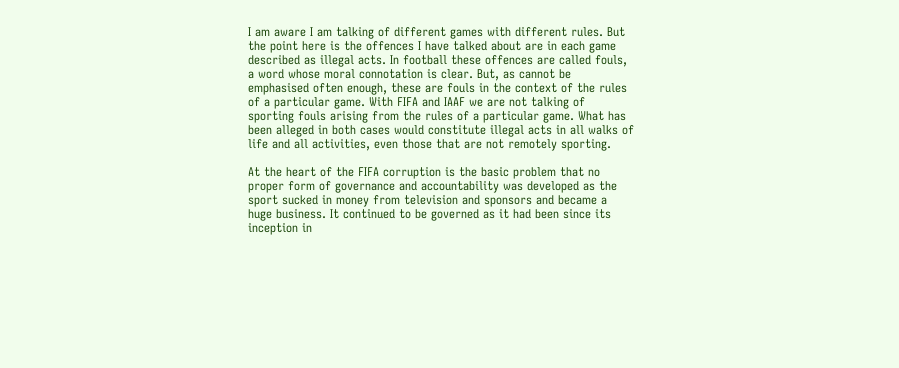I am aware I am talking of different games with different rules. But the point here is the offences I have talked about are in each game described as illegal acts. In football these offences are called fouls, a word whose moral connotation is clear. But, as cannot be emphasised often enough, these are fouls in the context of the rules of a particular game. With FIFA and IAAF we are not talking of sporting fouls arising from the rules of a particular game. What has been alleged in both cases would constitute illegal acts in all walks of life and all activities, even those that are not remotely sporting.

At the heart of the FIFA corruption is the basic problem that no proper form of governance and accountability was developed as the sport sucked in money from television and sponsors and became a huge business. It continued to be governed as it had been since its inception in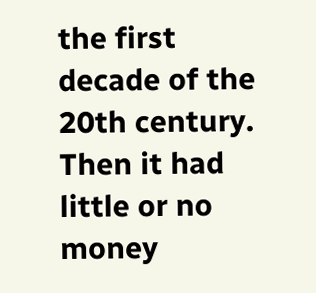the first decade of the 20th century. Then it had little or no money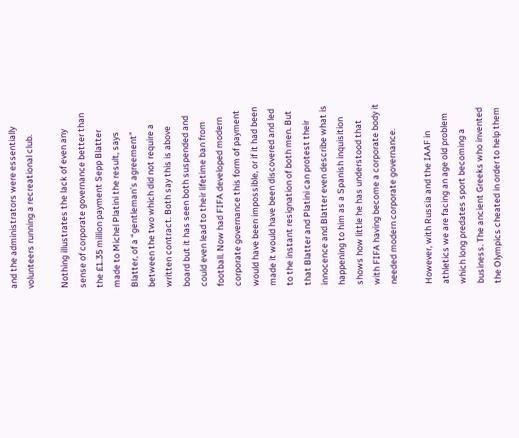and the administrators were essentially volunteers running a recreational club.

Nothing illustrates the lack of even any sense of corporate governance better than the £1.35 million payment Sepp Blatter made to Michel Platini the result, says Blatter, of a “gentleman’s agreement” between the two which did not require a written contract. Both say this is above board but it has seen both suspended and could even lead to their lifetime ban from football. Now had FIFA developed modern corporate governance this form of payment would have been impossible, or if it had been made it would have been discovered and led to the instant resignation of both men. But that Blatter and Platini can protest their innocence and Blatter even describe what is happening to him as a Spanish inquisition shows how little he has understood that with FIFA having become a corporate body it needed modern corporate governance.

However, with Russia and the IAAF in athletics we are facing an age old problem which long predates sport becoming a business. The ancient Greeks who invented the Olympics cheated in order to help them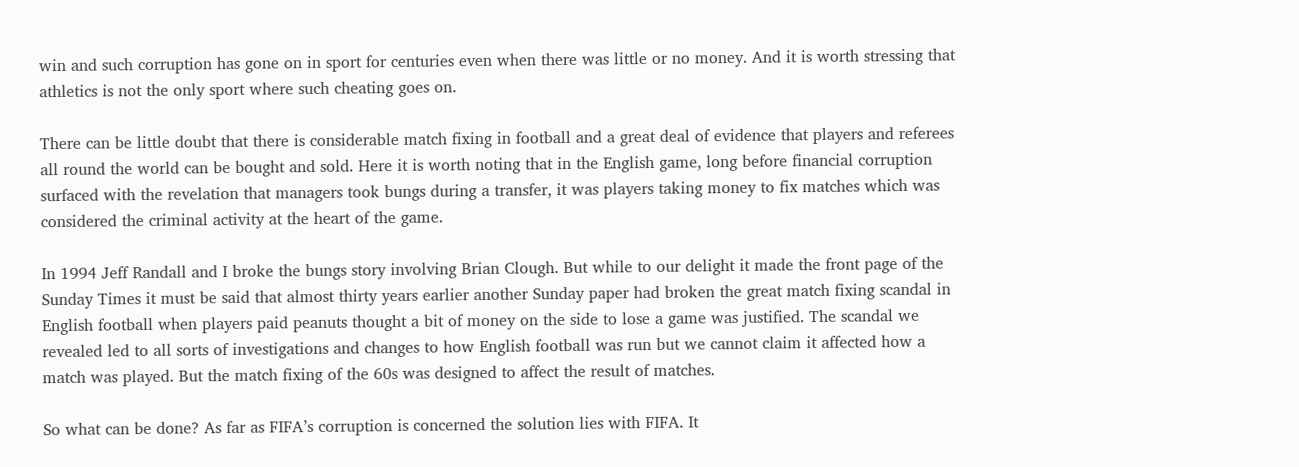win and such corruption has gone on in sport for centuries even when there was little or no money. And it is worth stressing that athletics is not the only sport where such cheating goes on.

There can be little doubt that there is considerable match fixing in football and a great deal of evidence that players and referees all round the world can be bought and sold. Here it is worth noting that in the English game, long before financial corruption surfaced with the revelation that managers took bungs during a transfer, it was players taking money to fix matches which was considered the criminal activity at the heart of the game.

In 1994 Jeff Randall and I broke the bungs story involving Brian Clough. But while to our delight it made the front page of the Sunday Times it must be said that almost thirty years earlier another Sunday paper had broken the great match fixing scandal in English football when players paid peanuts thought a bit of money on the side to lose a game was justified. The scandal we revealed led to all sorts of investigations and changes to how English football was run but we cannot claim it affected how a match was played. But the match fixing of the 60s was designed to affect the result of matches.

So what can be done? As far as FIFA’s corruption is concerned the solution lies with FIFA. It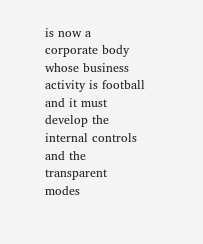is now a corporate body whose business activity is football and it must develop the internal controls and the transparent modes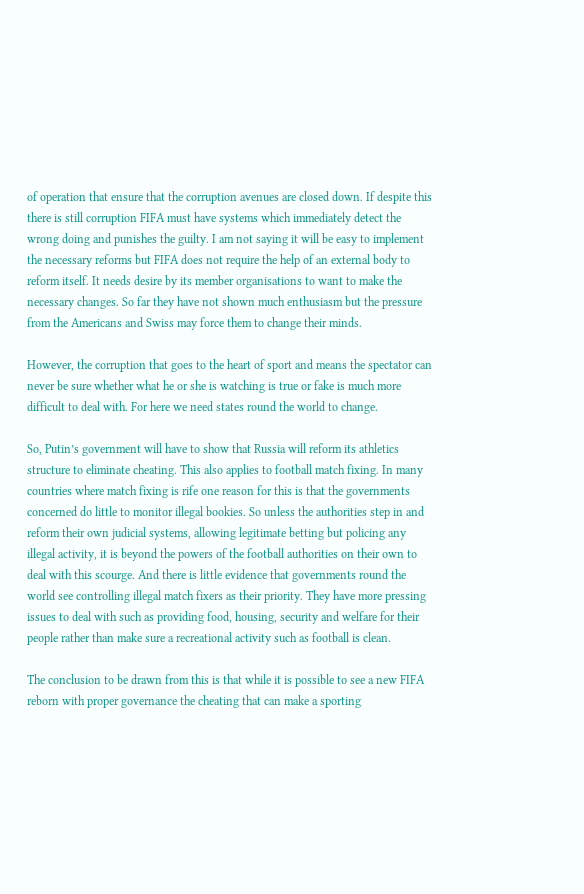of operation that ensure that the corruption avenues are closed down. If despite this there is still corruption FIFA must have systems which immediately detect the wrong doing and punishes the guilty. I am not saying it will be easy to implement the necessary reforms but FIFA does not require the help of an external body to reform itself. It needs desire by its member organisations to want to make the necessary changes. So far they have not shown much enthusiasm but the pressure from the Americans and Swiss may force them to change their minds.

However, the corruption that goes to the heart of sport and means the spectator can never be sure whether what he or she is watching is true or fake is much more difficult to deal with. For here we need states round the world to change.

So, Putin’s government will have to show that Russia will reform its athletics structure to eliminate cheating. This also applies to football match fixing. In many countries where match fixing is rife one reason for this is that the governments concerned do little to monitor illegal bookies. So unless the authorities step in and reform their own judicial systems, allowing legitimate betting but policing any illegal activity, it is beyond the powers of the football authorities on their own to deal with this scourge. And there is little evidence that governments round the world see controlling illegal match fixers as their priority. They have more pressing issues to deal with such as providing food, housing, security and welfare for their people rather than make sure a recreational activity such as football is clean.

The conclusion to be drawn from this is that while it is possible to see a new FIFA reborn with proper governance the cheating that can make a sporting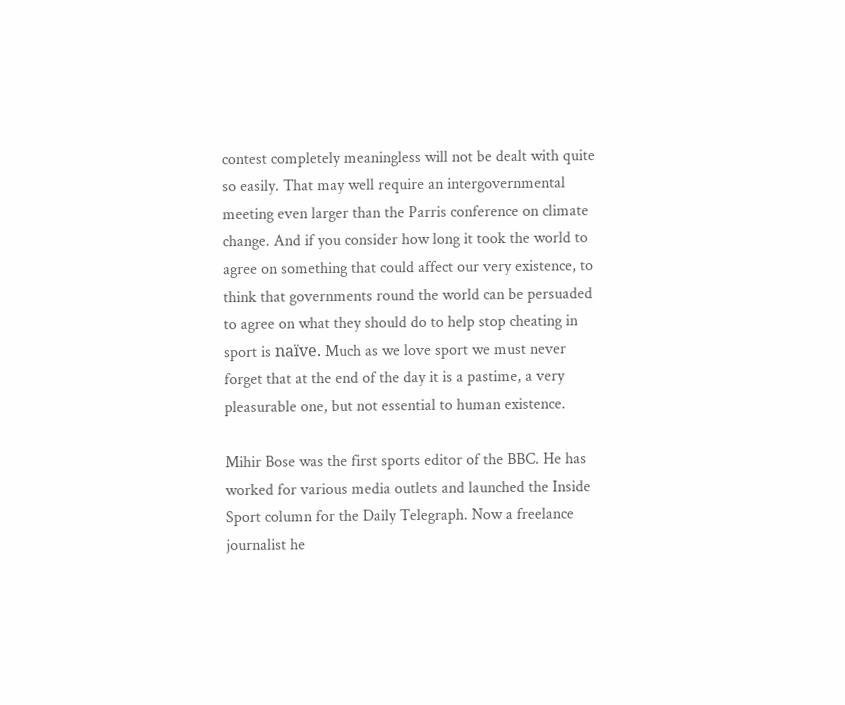contest completely meaningless will not be dealt with quite so easily. That may well require an intergovernmental meeting even larger than the Parris conference on climate change. And if you consider how long it took the world to agree on something that could affect our very existence, to think that governments round the world can be persuaded to agree on what they should do to help stop cheating in sport is naïve. Much as we love sport we must never forget that at the end of the day it is a pastime, a very pleasurable one, but not essential to human existence.

Mihir Bose was the first sports editor of the BBC. He has worked for various media outlets and launched the Inside Sport column for the Daily Telegraph. Now a freelance journalist he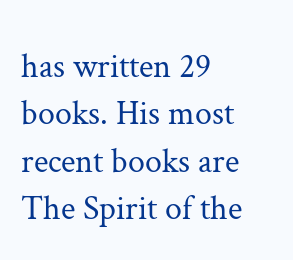has written 29 books. His most recent books are The Spirit of the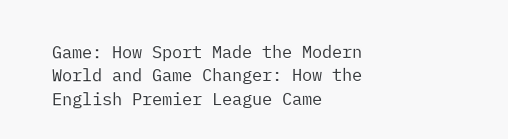Game: How Sport Made the Modern World and Game Changer: How the English Premier League Came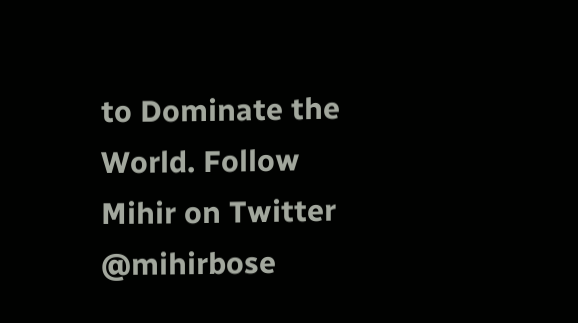to Dominate the World. Follow Mihir on Twitter @mihirbose